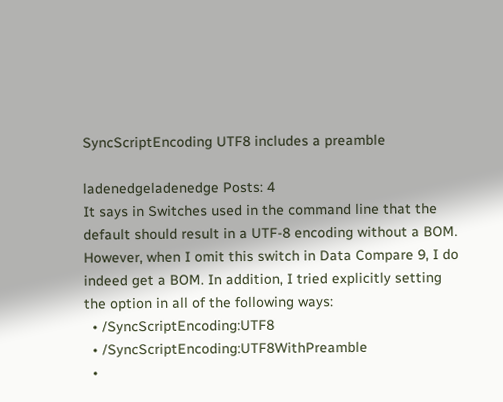SyncScriptEncoding UTF8 includes a preamble

ladenedgeladenedge Posts: 4
It says in Switches used in the command line that the default should result in a UTF-8 encoding without a BOM. However, when I omit this switch in Data Compare 9, I do indeed get a BOM. In addition, I tried explicitly setting the option in all of the following ways:
  • /SyncScriptEncoding:UTF8
  • /SyncScriptEncoding:UTF8WithPreamble
  •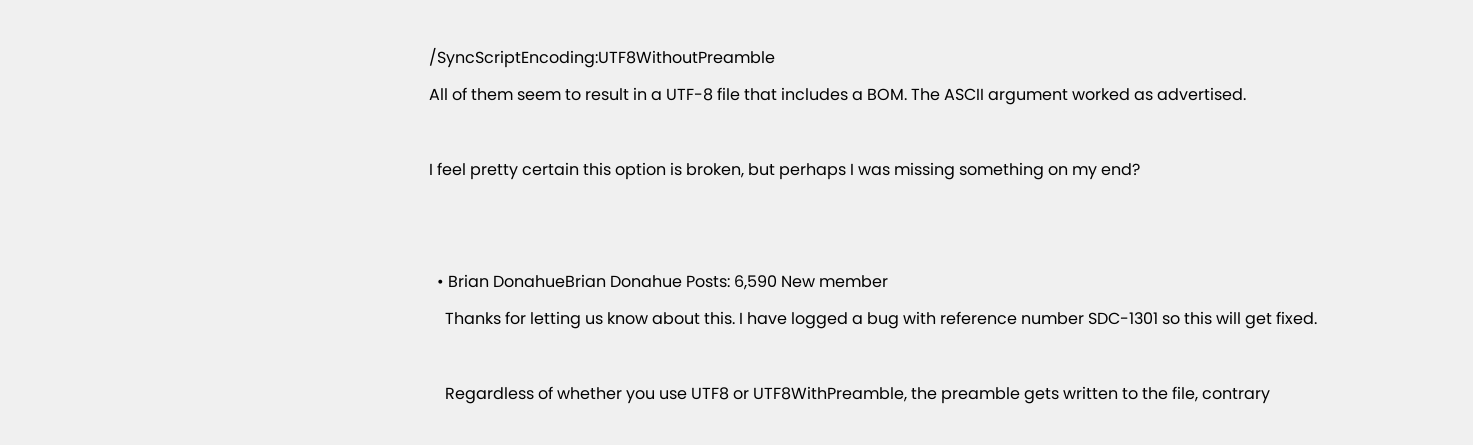/SyncScriptEncoding:UTF8WithoutPreamble
All of them seem to result in a UTF-8 file that includes a BOM. The ASCII argument worked as advertised.

I feel pretty certain this option is broken, but perhaps I was missing something on my end?


  • Brian DonahueBrian Donahue Posts: 6,590 New member
    Thanks for letting us know about this. I have logged a bug with reference number SDC-1301 so this will get fixed.

    Regardless of whether you use UTF8 or UTF8WithPreamble, the preamble gets written to the file, contrary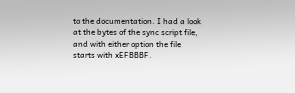to the documentation. I had a look at the bytes of the sync script file, and with either option the file starts with xEFBBBF.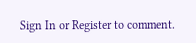Sign In or Register to comment.